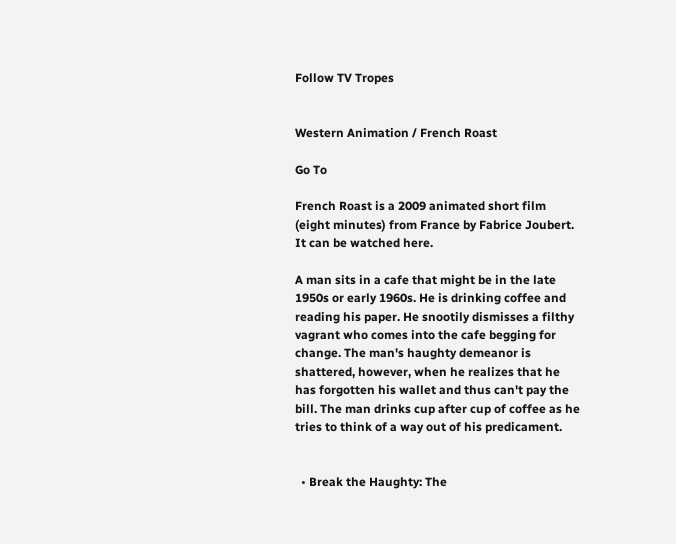Follow TV Tropes


Western Animation / French Roast

Go To

French Roast is a 2009 animated short film (eight minutes) from France by Fabrice Joubert. It can be watched here.

A man sits in a cafe that might be in the late 1950s or early 1960s. He is drinking coffee and reading his paper. He snootily dismisses a filthy vagrant who comes into the cafe begging for change. The man's haughty demeanor is shattered, however, when he realizes that he has forgotten his wallet and thus can't pay the bill. The man drinks cup after cup of coffee as he tries to think of a way out of his predicament.


  • Break the Haughty: The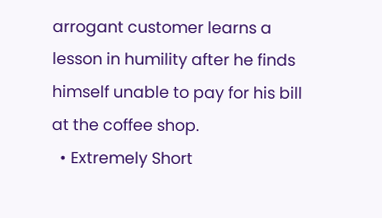arrogant customer learns a lesson in humility after he finds himself unable to pay for his bill at the coffee shop.
  • Extremely Short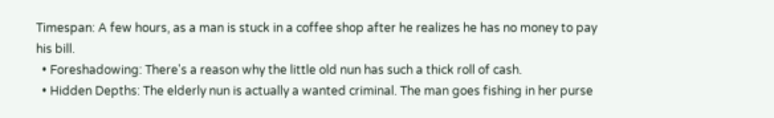Timespan: A few hours, as a man is stuck in a coffee shop after he realizes he has no money to pay his bill.
  • Foreshadowing: There's a reason why the little old nun has such a thick roll of cash.
  • Hidden Depths: The elderly nun is actually a wanted criminal. The man goes fishing in her purse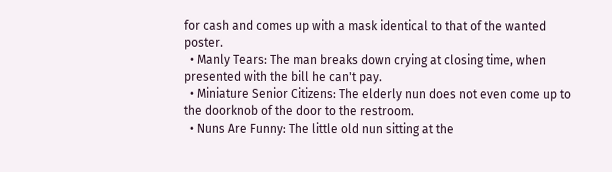for cash and comes up with a mask identical to that of the wanted poster.
  • Manly Tears: The man breaks down crying at closing time, when presented with the bill he can't pay.
  • Miniature Senior Citizens: The elderly nun does not even come up to the doorknob of the door to the restroom.
  • Nuns Are Funny: The little old nun sitting at the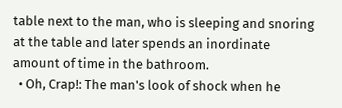table next to the man, who is sleeping and snoring at the table and later spends an inordinate amount of time in the bathroom.
  • Oh, Crap!: The man's look of shock when he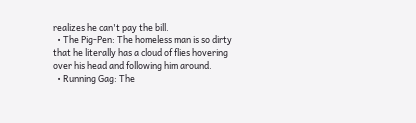realizes he can't pay the bill.
  • The Pig-Pen: The homeless man is so dirty that he literally has a cloud of flies hovering over his head and following him around.
  • Running Gag: The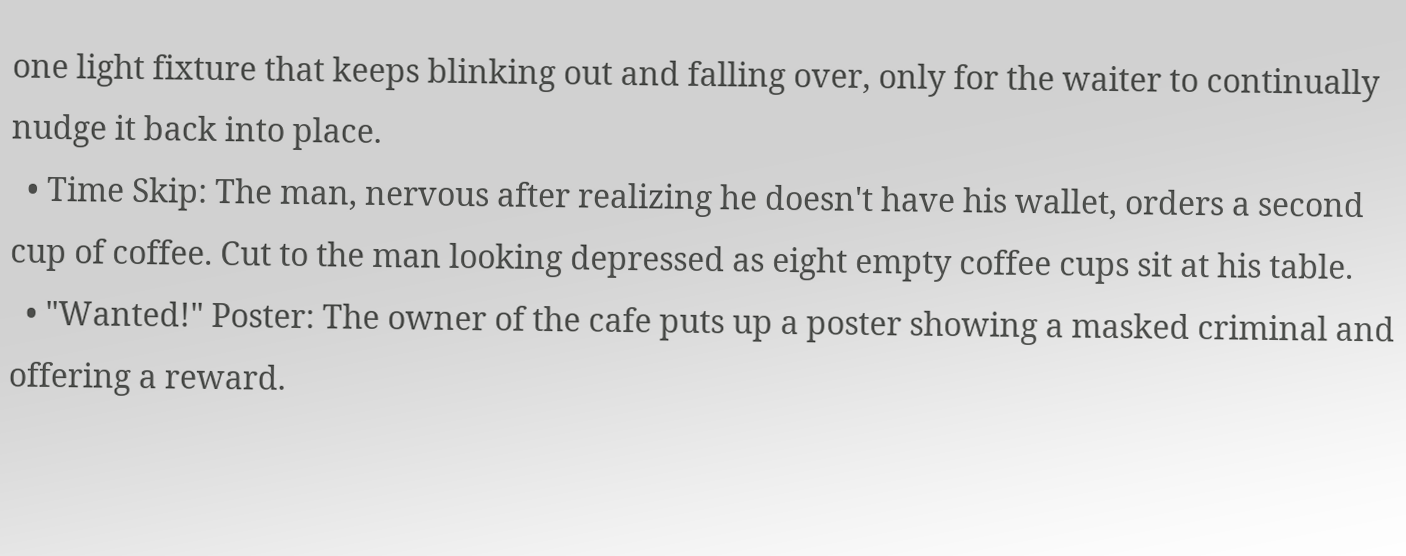one light fixture that keeps blinking out and falling over, only for the waiter to continually nudge it back into place.
  • Time Skip: The man, nervous after realizing he doesn't have his wallet, orders a second cup of coffee. Cut to the man looking depressed as eight empty coffee cups sit at his table.
  • "Wanted!" Poster: The owner of the cafe puts up a poster showing a masked criminal and offering a reward.